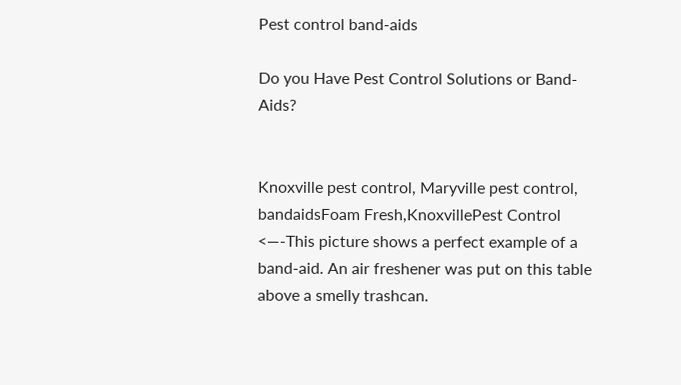Pest control band-aids

Do you Have Pest Control Solutions or Band-Aids?


Knoxville pest control, Maryville pest control, bandaidsFoam Fresh,KnoxvillePest Control     <—-This picture shows a perfect example of a band-aid. An air freshener was put on this table above a smelly trashcan.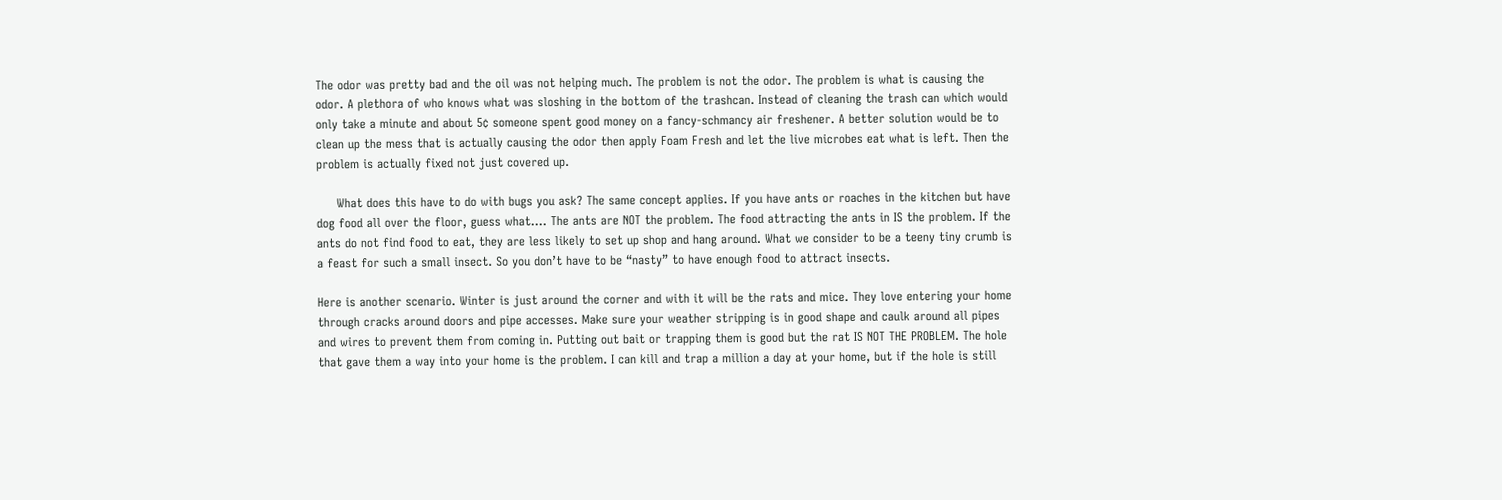The odor was pretty bad and the oil was not helping much. The problem is not the odor. The problem is what is causing the odor. A plethora of who knows what was sloshing in the bottom of the trashcan. Instead of cleaning the trash can which would only take a minute and about 5¢ someone spent good money on a fancy-schmancy air freshener. A better solution would be to clean up the mess that is actually causing the odor then apply Foam Fresh and let the live microbes eat what is left. Then the problem is actually fixed not just covered up.

     What does this have to do with bugs you ask? The same concept applies. If you have ants or roaches in the kitchen but have dog food all over the floor, guess what…. The ants are NOT the problem. The food attracting the ants in IS the problem. If the ants do not find food to eat, they are less likely to set up shop and hang around. What we consider to be a teeny tiny crumb is a feast for such a small insect. So you don’t have to be “nasty” to have enough food to attract insects.

Here is another scenario. Winter is just around the corner and with it will be the rats and mice. They love entering your home through cracks around doors and pipe accesses. Make sure your weather stripping is in good shape and caulk around all pipes and wires to prevent them from coming in. Putting out bait or trapping them is good but the rat IS NOT THE PROBLEM. The hole that gave them a way into your home is the problem. I can kill and trap a million a day at your home, but if the hole is still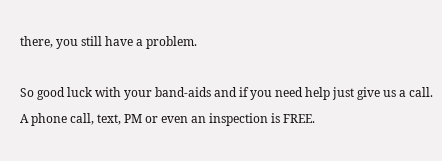there, you still have a problem.

So good luck with your band-aids and if you need help just give us a call. A phone call, text, PM or even an inspection is FREE.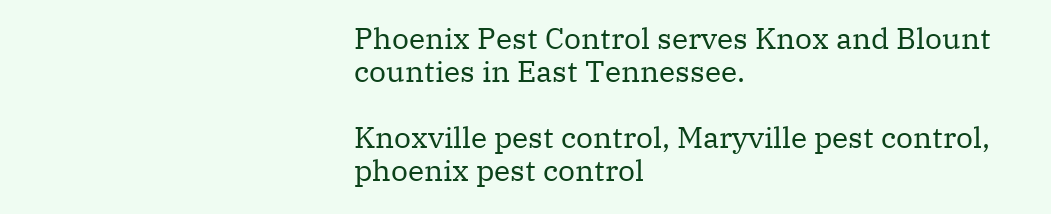Phoenix Pest Control serves Knox and Blount counties in East Tennessee.

Knoxville pest control, Maryville pest control, phoenix pest control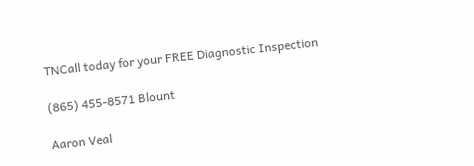TNCall today for your FREE Diagnostic Inspection

(865) 455-8571 Blount

Aaron Veal